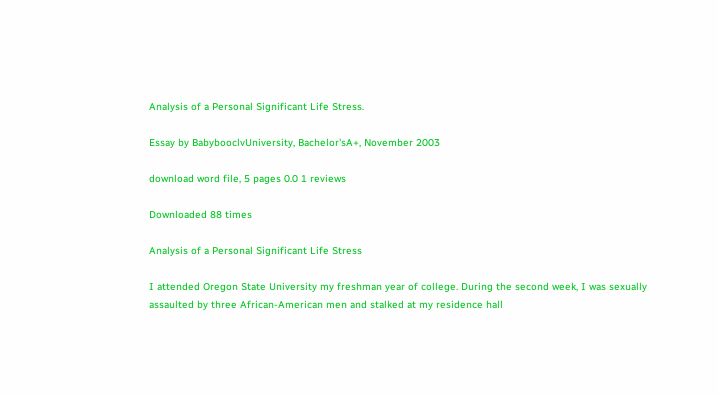Analysis of a Personal Significant Life Stress.

Essay by BabybooclvUniversity, Bachelor'sA+, November 2003

download word file, 5 pages 0.0 1 reviews

Downloaded 88 times

Analysis of a Personal Significant Life Stress

I attended Oregon State University my freshman year of college. During the second week, I was sexually assaulted by three African-American men and stalked at my residence hall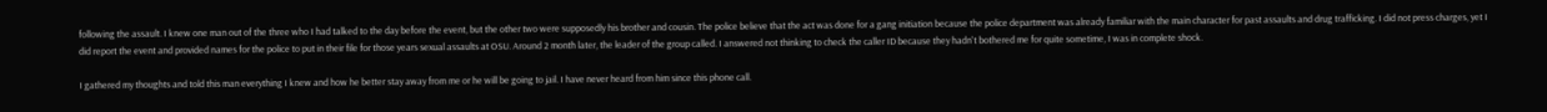following the assault. I knew one man out of the three who I had talked to the day before the event, but the other two were supposedly his brother and cousin. The police believe that the act was done for a gang initiation because the police department was already familiar with the main character for past assaults and drug trafficking. I did not press charges, yet I did report the event and provided names for the police to put in their file for those years sexual assaults at OSU. Around 2 month later, the leader of the group called. I answered not thinking to check the caller ID because they hadn't bothered me for quite sometime, I was in complete shock.

I gathered my thoughts and told this man everything I knew and how he better stay away from me or he will be going to jail. I have never heard from him since this phone call.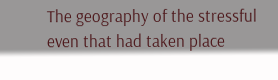The geography of the stressful even that had taken place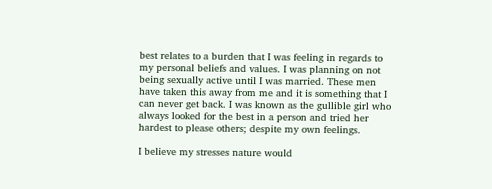best relates to a burden that I was feeling in regards to my personal beliefs and values. I was planning on not being sexually active until I was married. These men have taken this away from me and it is something that I can never get back. I was known as the gullible girl who always looked for the best in a person and tried her hardest to please others; despite my own feelings.

I believe my stresses nature would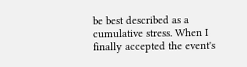be best described as a cumulative stress. When I finally accepted the event's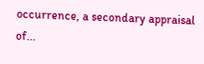occurrence, a secondary appraisal of...